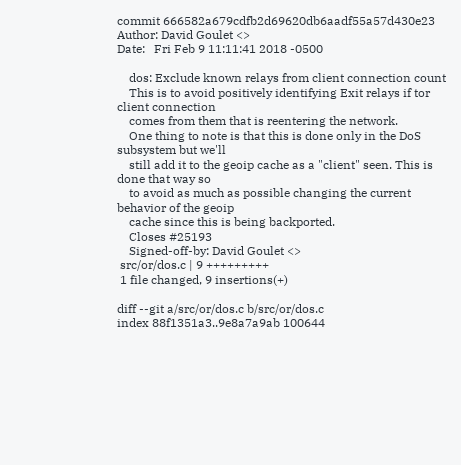commit 666582a679cdfb2d69620db6aadf55a57d430e23
Author: David Goulet <>
Date:   Fri Feb 9 11:11:41 2018 -0500

    dos: Exclude known relays from client connection count
    This is to avoid positively identifying Exit relays if tor client connection
    comes from them that is reentering the network.
    One thing to note is that this is done only in the DoS subsystem but we'll
    still add it to the geoip cache as a "client" seen. This is done that way so
    to avoid as much as possible changing the current behavior of the geoip
    cache since this is being backported.
    Closes #25193
    Signed-off-by: David Goulet <>
 src/or/dos.c | 9 +++++++++
 1 file changed, 9 insertions(+)

diff --git a/src/or/dos.c b/src/or/dos.c
index 88f1351a3..9e8a7a9ab 100644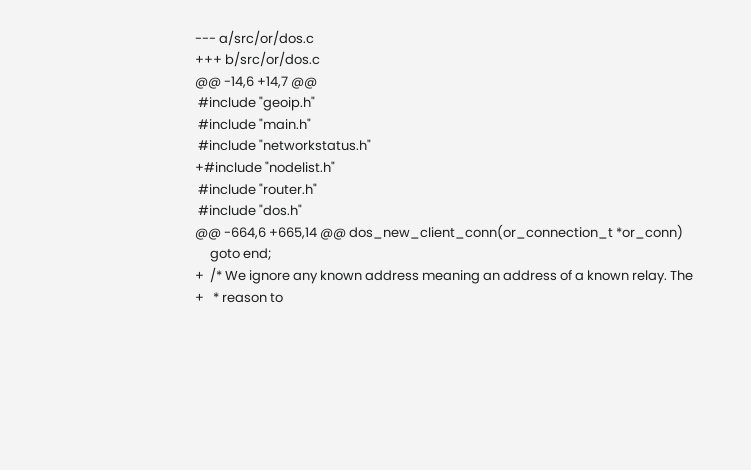--- a/src/or/dos.c
+++ b/src/or/dos.c
@@ -14,6 +14,7 @@
 #include "geoip.h"
 #include "main.h"
 #include "networkstatus.h"
+#include "nodelist.h"
 #include "router.h"
 #include "dos.h"
@@ -664,6 +665,14 @@ dos_new_client_conn(or_connection_t *or_conn)
     goto end;
+  /* We ignore any known address meaning an address of a known relay. The
+   * reason to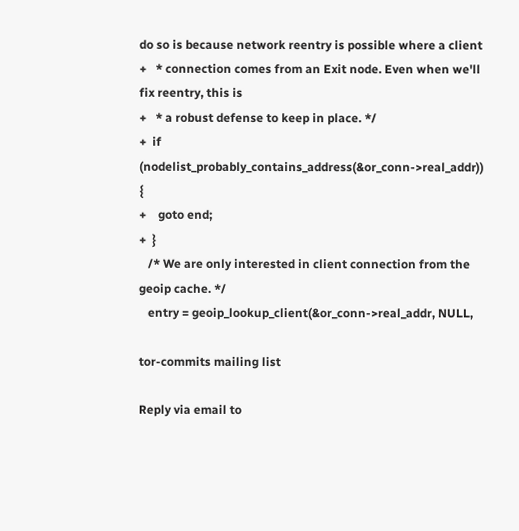do so is because network reentry is possible where a client
+   * connection comes from an Exit node. Even when we'll fix reentry, this is
+   * a robust defense to keep in place. */
+  if (nodelist_probably_contains_address(&or_conn->real_addr)) {
+    goto end;
+  }
   /* We are only interested in client connection from the geoip cache. */
   entry = geoip_lookup_client(&or_conn->real_addr, NULL,

tor-commits mailing list

Reply via email to